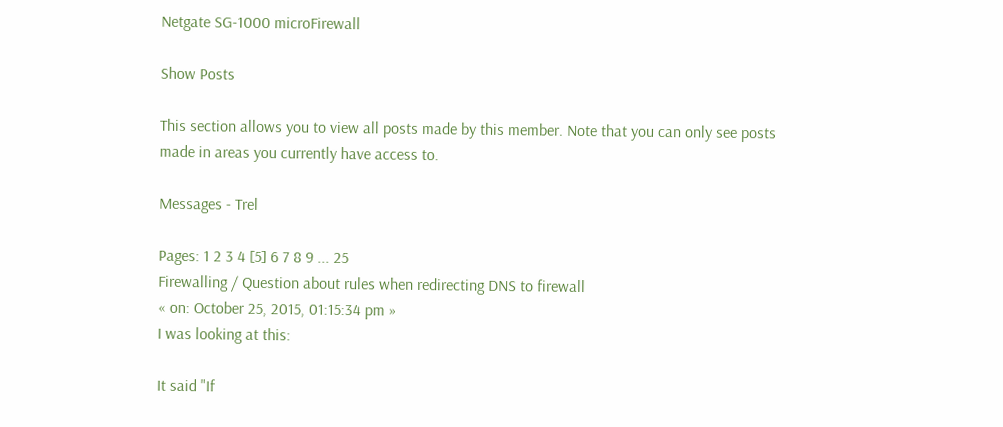Netgate SG-1000 microFirewall

Show Posts

This section allows you to view all posts made by this member. Note that you can only see posts made in areas you currently have access to.

Messages - Trel

Pages: 1 2 3 4 [5] 6 7 8 9 ... 25
Firewalling / Question about rules when redirecting DNS to firewall
« on: October 25, 2015, 01:15:34 pm »
I was looking at this:

It said "If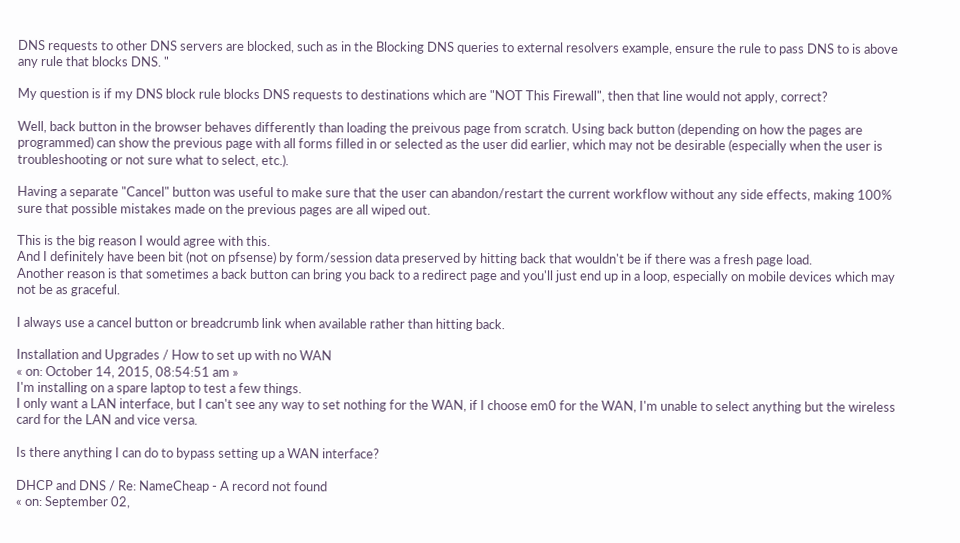DNS requests to other DNS servers are blocked, such as in the Blocking DNS queries to external resolvers example, ensure the rule to pass DNS to is above any rule that blocks DNS. "

My question is if my DNS block rule blocks DNS requests to destinations which are "NOT This Firewall", then that line would not apply, correct?

Well, back button in the browser behaves differently than loading the preivous page from scratch. Using back button (depending on how the pages are programmed) can show the previous page with all forms filled in or selected as the user did earlier, which may not be desirable (especially when the user is troubleshooting or not sure what to select, etc.).

Having a separate "Cancel" button was useful to make sure that the user can abandon/restart the current workflow without any side effects, making 100% sure that possible mistakes made on the previous pages are all wiped out.

This is the big reason I would agree with this.
And I definitely have been bit (not on pfsense) by form/session data preserved by hitting back that wouldn't be if there was a fresh page load.
Another reason is that sometimes a back button can bring you back to a redirect page and you'll just end up in a loop, especially on mobile devices which may not be as graceful.

I always use a cancel button or breadcrumb link when available rather than hitting back.

Installation and Upgrades / How to set up with no WAN
« on: October 14, 2015, 08:54:51 am »
I'm installing on a spare laptop to test a few things.
I only want a LAN interface, but I can't see any way to set nothing for the WAN, if I choose em0 for the WAN, I'm unable to select anything but the wireless card for the LAN and vice versa.

Is there anything I can do to bypass setting up a WAN interface?

DHCP and DNS / Re: NameCheap - A record not found
« on: September 02,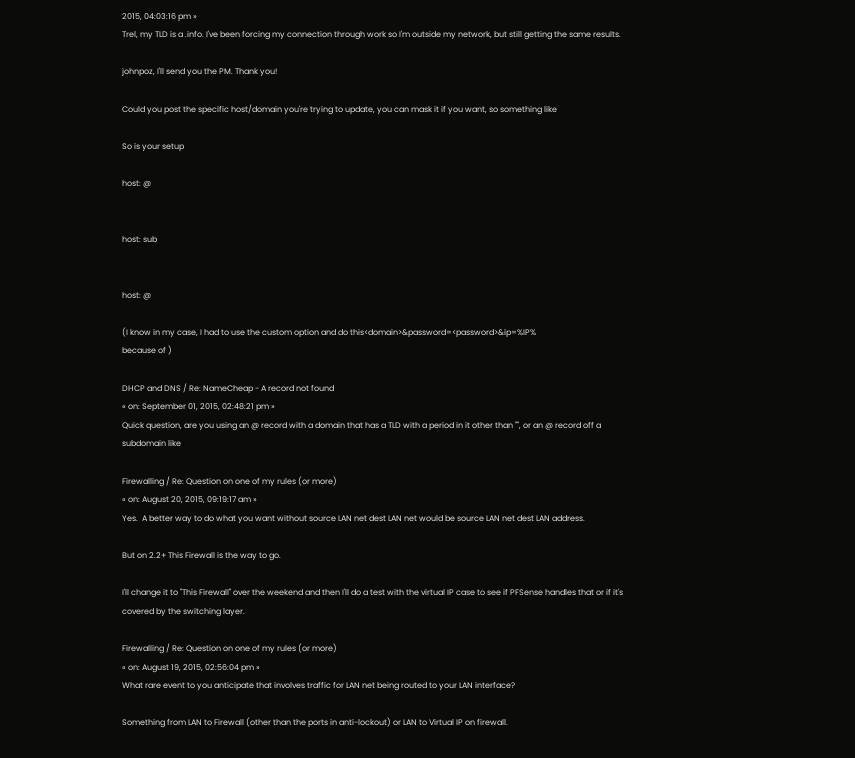2015, 04:03:16 pm »
Trel, my TLD is a .info. I've been forcing my connection through work so I'm outside my network, but still getting the same results.

johnpoz, I'll send you the PM. Thank you!

Could you post the specific host/domain you're trying to update, you can mask it if you want, so something like

So is your setup

host: @


host: sub


host: @

(I know in my case, I had to use the custom option and do this<domain>&password=<password>&ip=%IP%
because of )

DHCP and DNS / Re: NameCheap - A record not found
« on: September 01, 2015, 02:48:21 pm »
Quick question, are you using an @ record with a domain that has a TLD with a period in it other than "", or an @ record off a subdomain like

Firewalling / Re: Question on one of my rules (or more)
« on: August 20, 2015, 09:19:17 am »
Yes.  A better way to do what you want without source LAN net dest LAN net would be source LAN net dest LAN address.

But on 2.2+ This Firewall is the way to go.

I'll change it to "This Firewall" over the weekend and then I'll do a test with the virtual IP case to see if PFSense handles that or if it's covered by the switching layer.

Firewalling / Re: Question on one of my rules (or more)
« on: August 19, 2015, 02:56:04 pm »
What rare event to you anticipate that involves traffic for LAN net being routed to your LAN interface?

Something from LAN to Firewall (other than the ports in anti-lockout) or LAN to Virtual IP on firewall.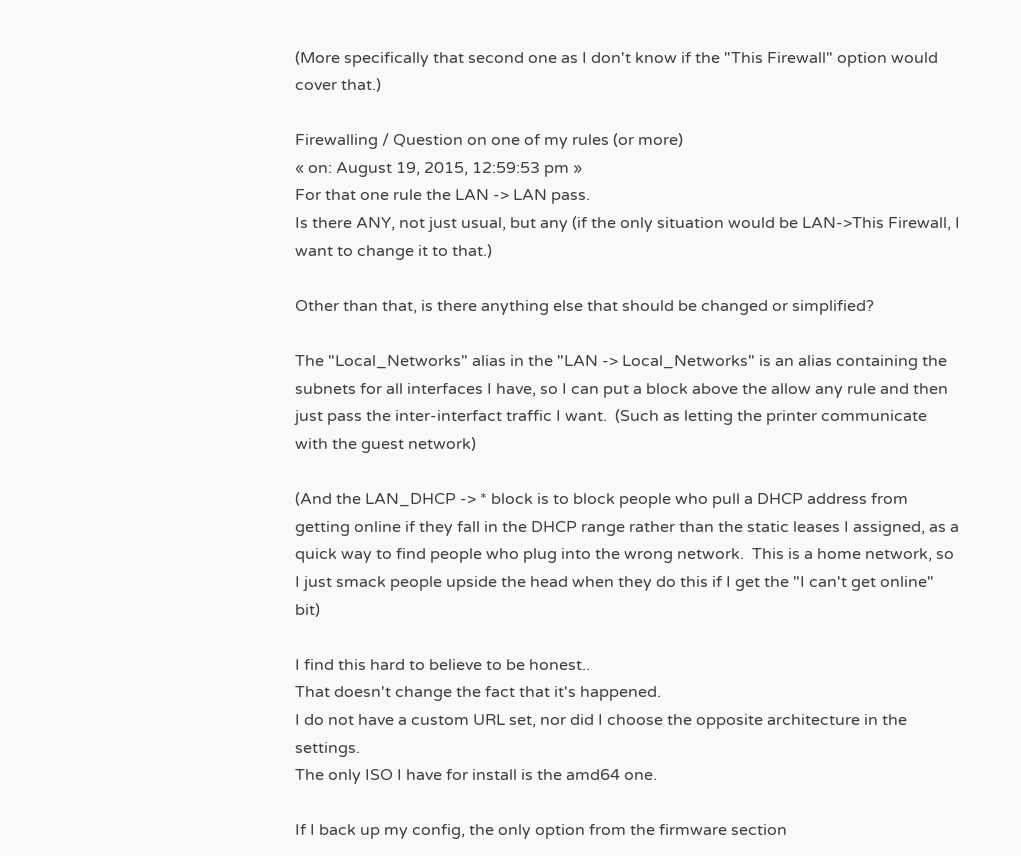(More specifically that second one as I don't know if the "This Firewall" option would cover that.)

Firewalling / Question on one of my rules (or more)
« on: August 19, 2015, 12:59:53 pm »
For that one rule the LAN -> LAN pass.
Is there ANY, not just usual, but any (if the only situation would be LAN->This Firewall, I want to change it to that.)

Other than that, is there anything else that should be changed or simplified?

The "Local_Networks" alias in the "LAN -> Local_Networks" is an alias containing the subnets for all interfaces I have, so I can put a block above the allow any rule and then just pass the inter-interfact traffic I want.  (Such as letting the printer communicate with the guest network)

(And the LAN_DHCP -> * block is to block people who pull a DHCP address from getting online if they fall in the DHCP range rather than the static leases I assigned, as a quick way to find people who plug into the wrong network.  This is a home network, so I just smack people upside the head when they do this if I get the "I can't get online" bit)

I find this hard to believe to be honest..
That doesn't change the fact that it's happened.
I do not have a custom URL set, nor did I choose the opposite architecture in the settings.
The only ISO I have for install is the amd64 one.

If I back up my config, the only option from the firmware section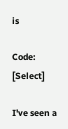is

Code: [Select]

I've seen a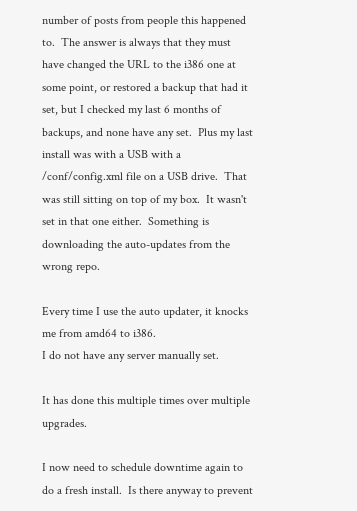number of posts from people this happened to.  The answer is always that they must have changed the URL to the i386 one at some point, or restored a backup that had it set, but I checked my last 6 months of backups, and none have any set.  Plus my last install was with a USB with a /conf/config.xml file on a USB drive.  That was still sitting on top of my box.  It wasn't set in that one either.  Something is downloading the auto-updates from the wrong repo.

Every time I use the auto updater, it knocks me from amd64 to i386.
I do not have any server manually set.

It has done this multiple times over multiple upgrades.

I now need to schedule downtime again to do a fresh install.  Is there anyway to prevent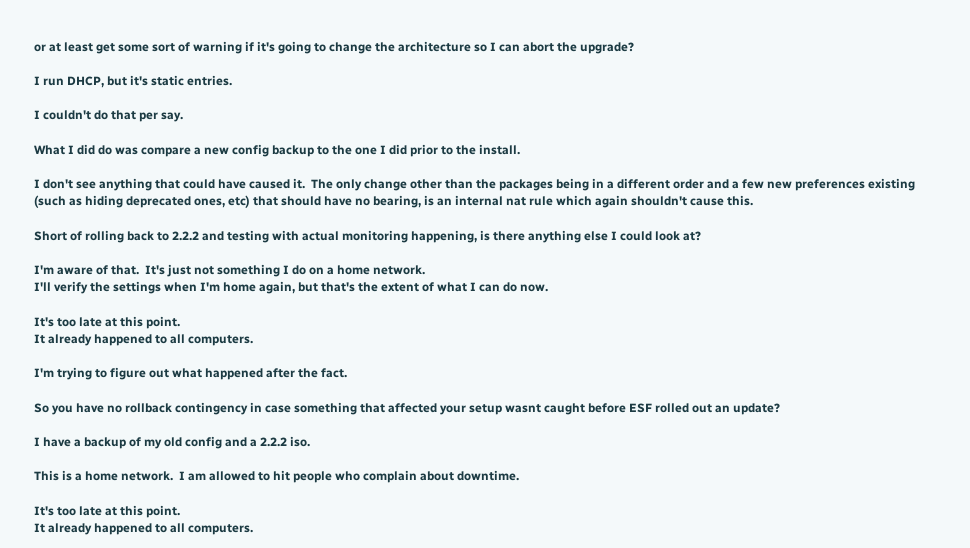or at least get some sort of warning if it's going to change the architecture so I can abort the upgrade?

I run DHCP, but it's static entries.

I couldn't do that per say.

What I did do was compare a new config backup to the one I did prior to the install.

I don't see anything that could have caused it.  The only change other than the packages being in a different order and a few new preferences existing (such as hiding deprecated ones, etc) that should have no bearing, is an internal nat rule which again shouldn't cause this.

Short of rolling back to 2.2.2 and testing with actual monitoring happening, is there anything else I could look at?

I'm aware of that.  It's just not something I do on a home network.
I'll verify the settings when I'm home again, but that's the extent of what I can do now.

It's too late at this point.
It already happened to all computers.

I'm trying to figure out what happened after the fact.

So you have no rollback contingency in case something that affected your setup wasnt caught before ESF rolled out an update?

I have a backup of my old config and a 2.2.2 iso.

This is a home network.  I am allowed to hit people who complain about downtime.

It's too late at this point.
It already happened to all computers.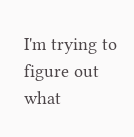I'm trying to figure out what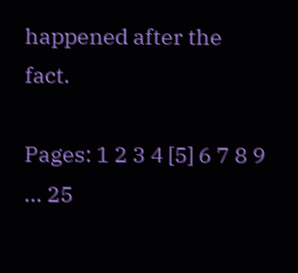happened after the fact.

Pages: 1 2 3 4 [5] 6 7 8 9 ... 25